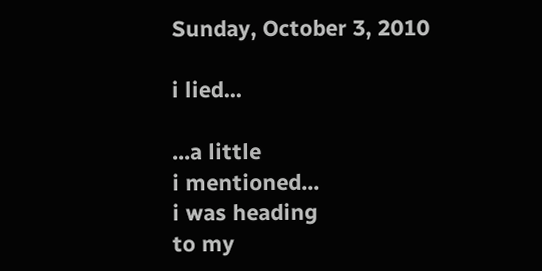Sunday, October 3, 2010

i lied...

...a little
i mentioned...
i was heading
to my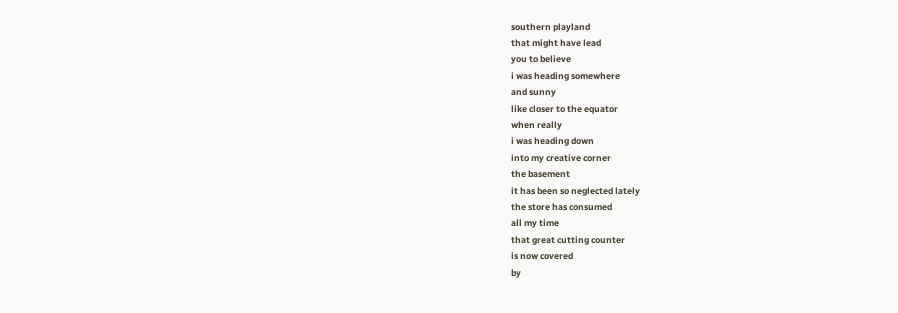southern playland
that might have lead
you to believe
i was heading somewhere
and sunny
like closer to the equator
when really
i was heading down
into my creative corner
the basement
it has been so neglected lately
the store has consumed
all my time
that great cutting counter
is now covered
by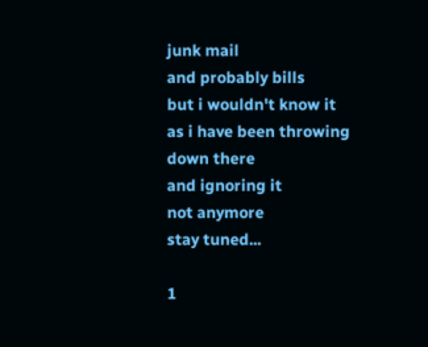junk mail
and probably bills
but i wouldn't know it
as i have been throwing
down there
and ignoring it
not anymore
stay tuned...

1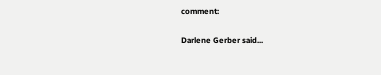comment:

Darlene Gerber said...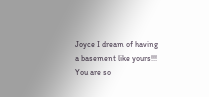Joyce I dream of having a basement like yours!!! You are so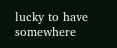lucky to have somewhere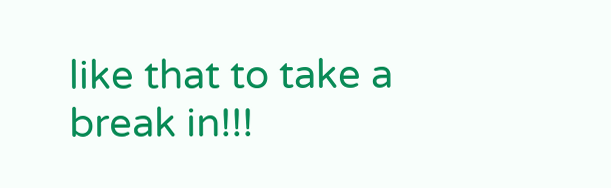like that to take a break in!!!